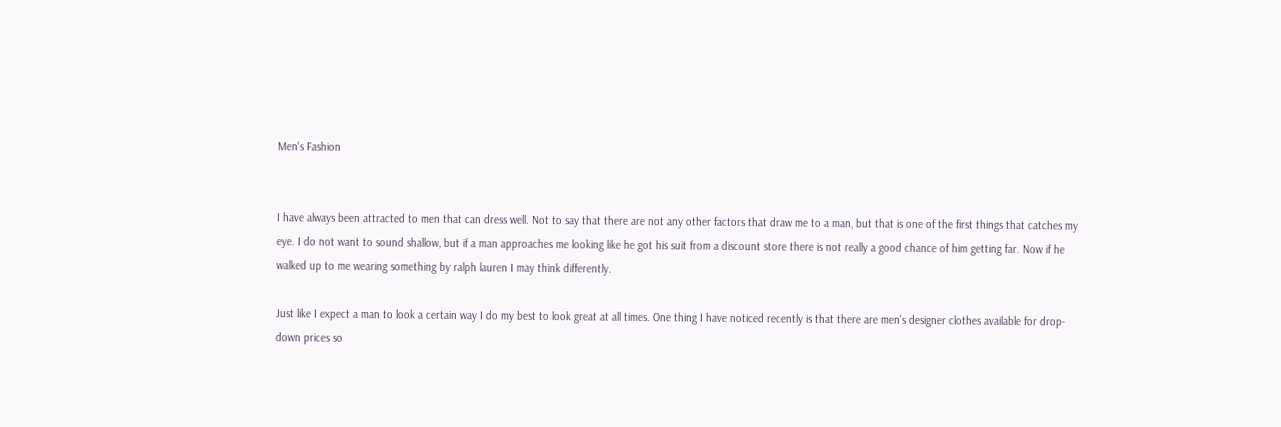Men's Fashion


I have always been attracted to men that can dress well. Not to say that there are not any other factors that draw me to a man, but that is one of the first things that catches my eye. I do not want to sound shallow, but if a man approaches me looking like he got his suit from a discount store there is not really a good chance of him getting far. Now if he walked up to me wearing something by ralph lauren I may think differently.

Just like I expect a man to look a certain way I do my best to look great at all times. One thing I have noticed recently is that there are men’s designer clothes available for drop-down prices so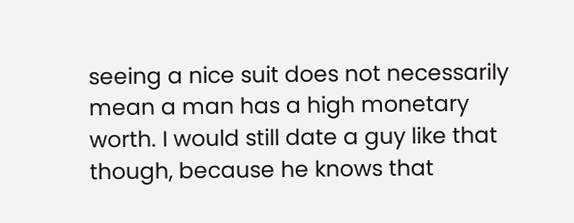seeing a nice suit does not necessarily mean a man has a high monetary worth. I would still date a guy like that though, because he knows that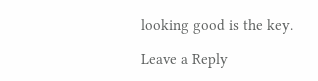looking good is the key.

Leave a Reply